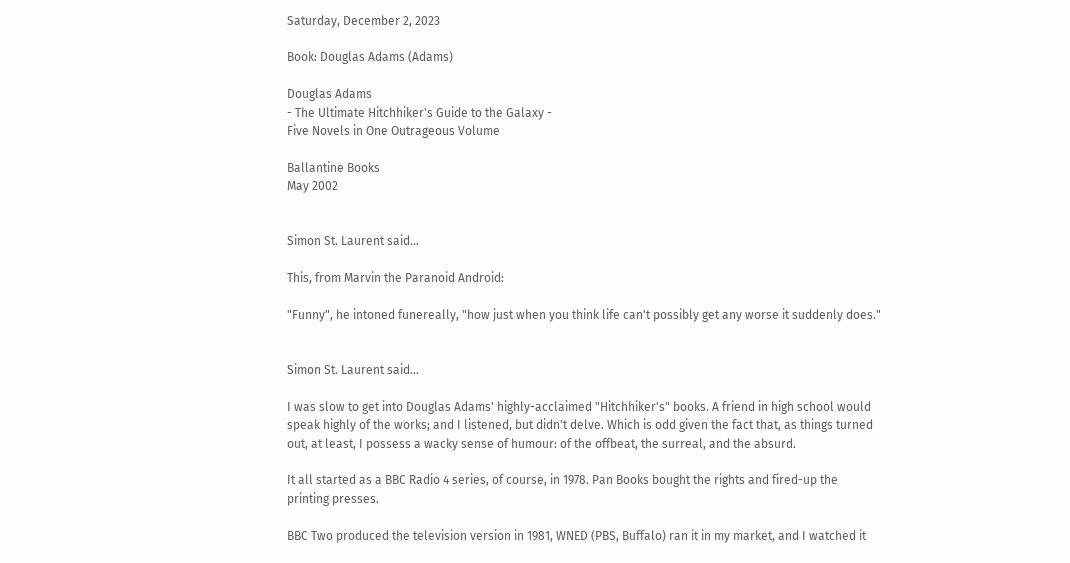Saturday, December 2, 2023

Book: Douglas Adams (Adams)

Douglas Adams
- The Ultimate Hitchhiker's Guide to the Galaxy -
Five Novels in One Outrageous Volume

Ballantine Books
May 2002


Simon St. Laurent said...

This, from Marvin the Paranoid Android:

"Funny", he intoned funereally, "how just when you think life can't possibly get any worse it suddenly does."


Simon St. Laurent said...

I was slow to get into Douglas Adams' highly-acclaimed "Hitchhiker's" books. A friend in high school would speak highly of the works; and I listened, but didn't delve. Which is odd given the fact that, as things turned out, at least, I possess a wacky sense of humour: of the offbeat, the surreal, and the absurd.

It all started as a BBC Radio 4 series, of course, in 1978. Pan Books bought the rights and fired-up the printing presses.

BBC Two produced the television version in 1981, WNED (PBS, Buffalo) ran it in my market, and I watched it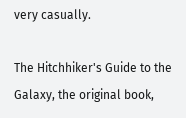very casually.

The Hitchhiker's Guide to the Galaxy, the original book,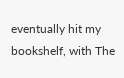eventually hit my bookshelf, with The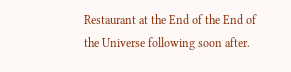Restaurant at the End of the End of the Universe following soon after.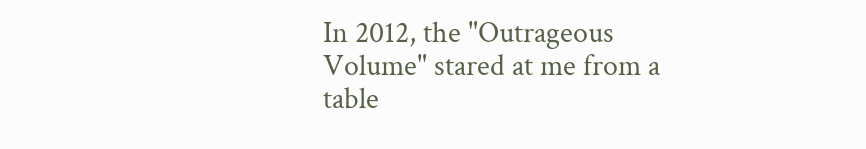In 2012, the "Outrageous Volume" stared at me from a table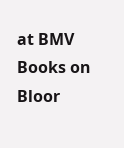at BMV Books on Bloor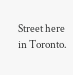Street here in Toronto.